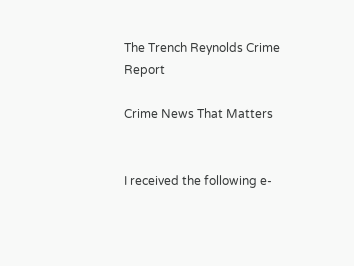The Trench Reynolds Crime Report

Crime News That Matters


I received the following e-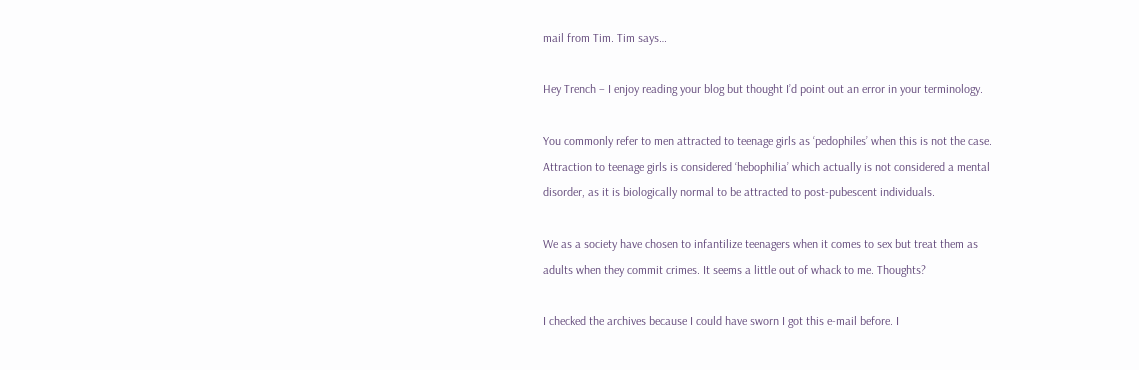mail from Tim. Tim says…

Hey Trench – I enjoy reading your blog but thought I’d point out an error in your terminology.

You commonly refer to men attracted to teenage girls as ‘pedophiles’ when this is not the case. Attraction to teenage girls is considered ‘hebophilia’ which actually is not considered a mental disorder, as it is biologically normal to be attracted to post-pubescent individuals.

We as a society have chosen to infantilize teenagers when it comes to sex but treat them as adults when they commit crimes. It seems a little out of whack to me. Thoughts?

I checked the archives because I could have sworn I got this e-mail before. I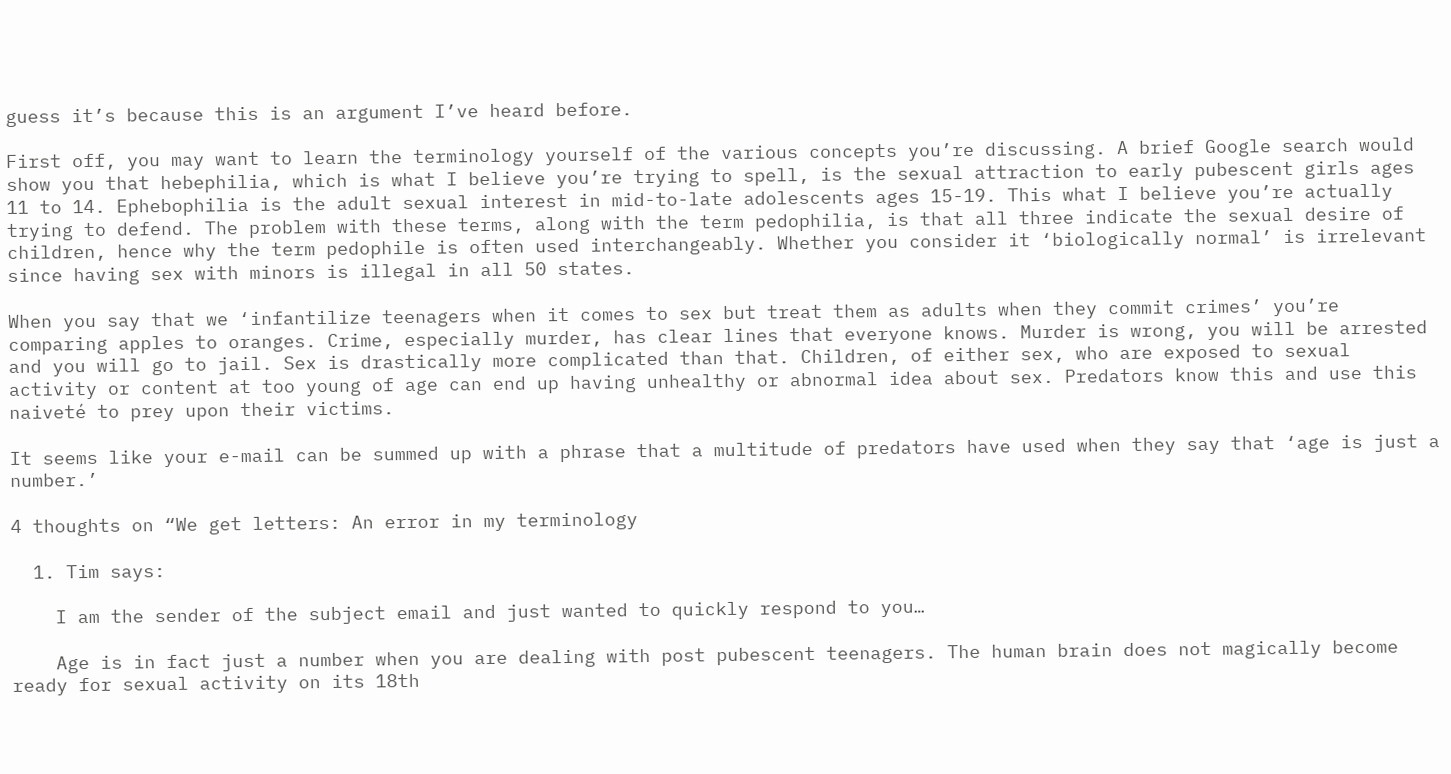guess it’s because this is an argument I’ve heard before.

First off, you may want to learn the terminology yourself of the various concepts you’re discussing. A brief Google search would show you that hebephilia, which is what I believe you’re trying to spell, is the sexual attraction to early pubescent girls ages 11 to 14. Ephebophilia is the adult sexual interest in mid-to-late adolescents ages 15-19. This what I believe you’re actually trying to defend. The problem with these terms, along with the term pedophilia, is that all three indicate the sexual desire of children, hence why the term pedophile is often used interchangeably. Whether you consider it ‘biologically normal’ is irrelevant since having sex with minors is illegal in all 50 states.

When you say that we ‘infantilize teenagers when it comes to sex but treat them as adults when they commit crimes’ you’re comparing apples to oranges. Crime, especially murder, has clear lines that everyone knows. Murder is wrong, you will be arrested and you will go to jail. Sex is drastically more complicated than that. Children, of either sex, who are exposed to sexual activity or content at too young of age can end up having unhealthy or abnormal idea about sex. Predators know this and use this naiveté to prey upon their victims.

It seems like your e-mail can be summed up with a phrase that a multitude of predators have used when they say that ‘age is just a number.’

4 thoughts on “We get letters: An error in my terminology

  1. Tim says:

    I am the sender of the subject email and just wanted to quickly respond to you…

    Age is in fact just a number when you are dealing with post pubescent teenagers. The human brain does not magically become ready for sexual activity on its 18th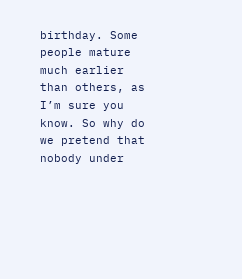birthday. Some people mature much earlier than others, as I’m sure you know. So why do we pretend that nobody under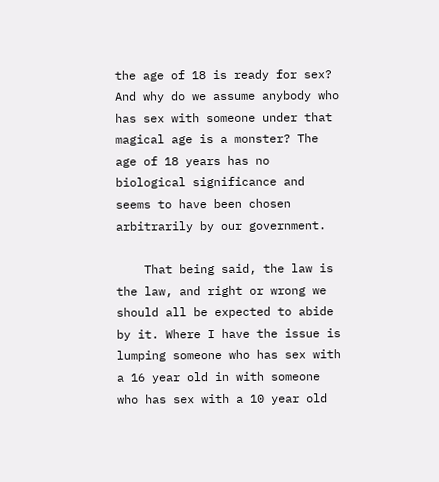the age of 18 is ready for sex? And why do we assume anybody who has sex with someone under that magical age is a monster? The age of 18 years has no biological significance and seems to have been chosen arbitrarily by our government.

    That being said, the law is the law, and right or wrong we should all be expected to abide by it. Where I have the issue is lumping someone who has sex with a 16 year old in with someone who has sex with a 10 year old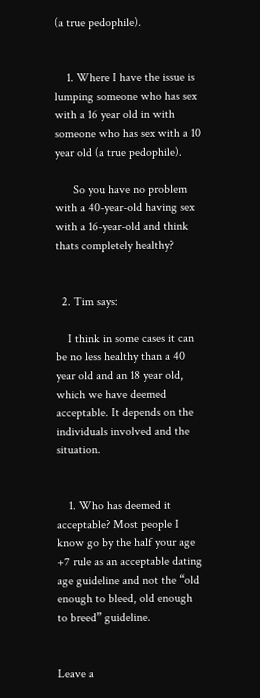(a true pedophile).


    1. Where I have the issue is lumping someone who has sex with a 16 year old in with someone who has sex with a 10 year old (a true pedophile).

      So you have no problem with a 40-year-old having sex with a 16-year-old and think thats completely healthy?


  2. Tim says:

    I think in some cases it can be no less healthy than a 40 year old and an 18 year old, which we have deemed acceptable. It depends on the individuals involved and the situation.


    1. Who has deemed it acceptable? Most people I know go by the half your age +7 rule as an acceptable dating age guideline and not the “old enough to bleed, old enough to breed” guideline.


Leave a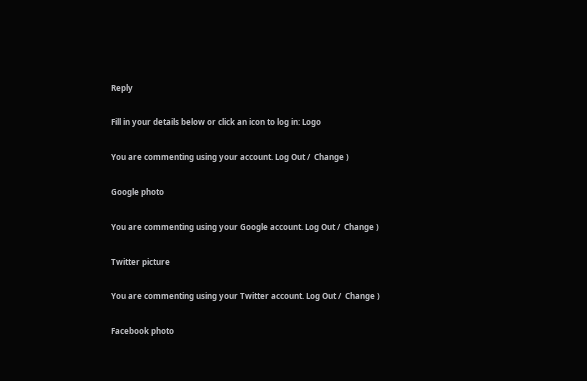Reply

Fill in your details below or click an icon to log in: Logo

You are commenting using your account. Log Out /  Change )

Google photo

You are commenting using your Google account. Log Out /  Change )

Twitter picture

You are commenting using your Twitter account. Log Out /  Change )

Facebook photo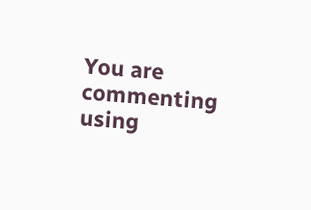You are commenting using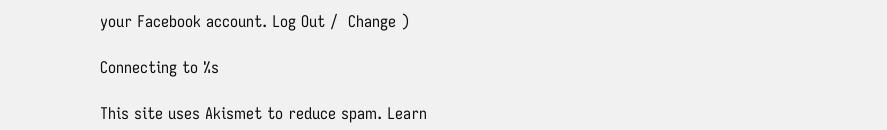your Facebook account. Log Out /  Change )

Connecting to %s

This site uses Akismet to reduce spam. Learn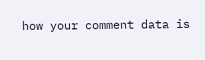how your comment data is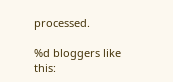processed.

%d bloggers like this: